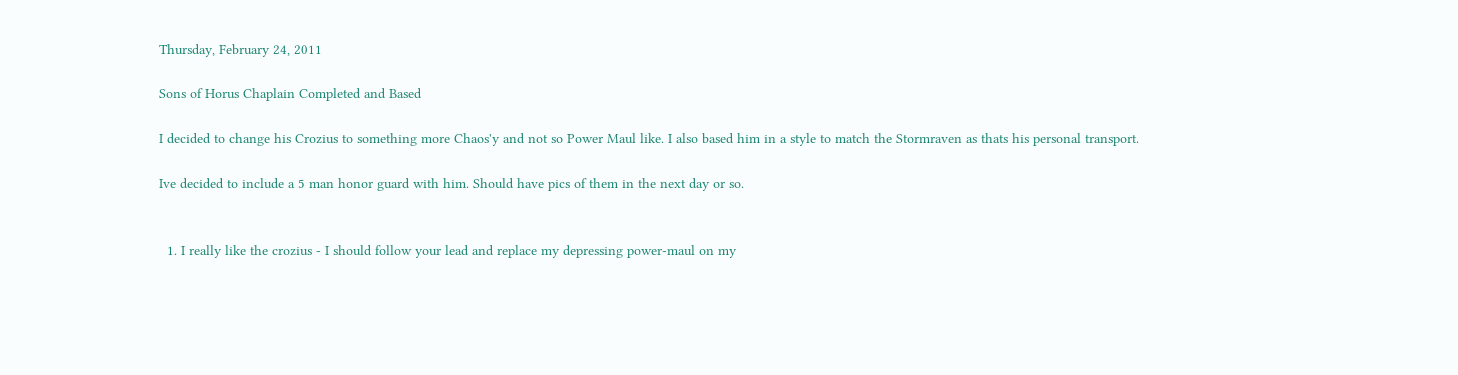Thursday, February 24, 2011

Sons of Horus Chaplain Completed and Based

I decided to change his Crozius to something more Chaos'y and not so Power Maul like. I also based him in a style to match the Stormraven as thats his personal transport.

Ive decided to include a 5 man honor guard with him. Should have pics of them in the next day or so.


  1. I really like the crozius - I should follow your lead and replace my depressing power-maul on my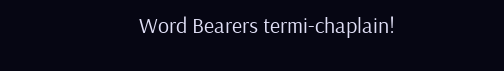Word Bearers termi-chaplain!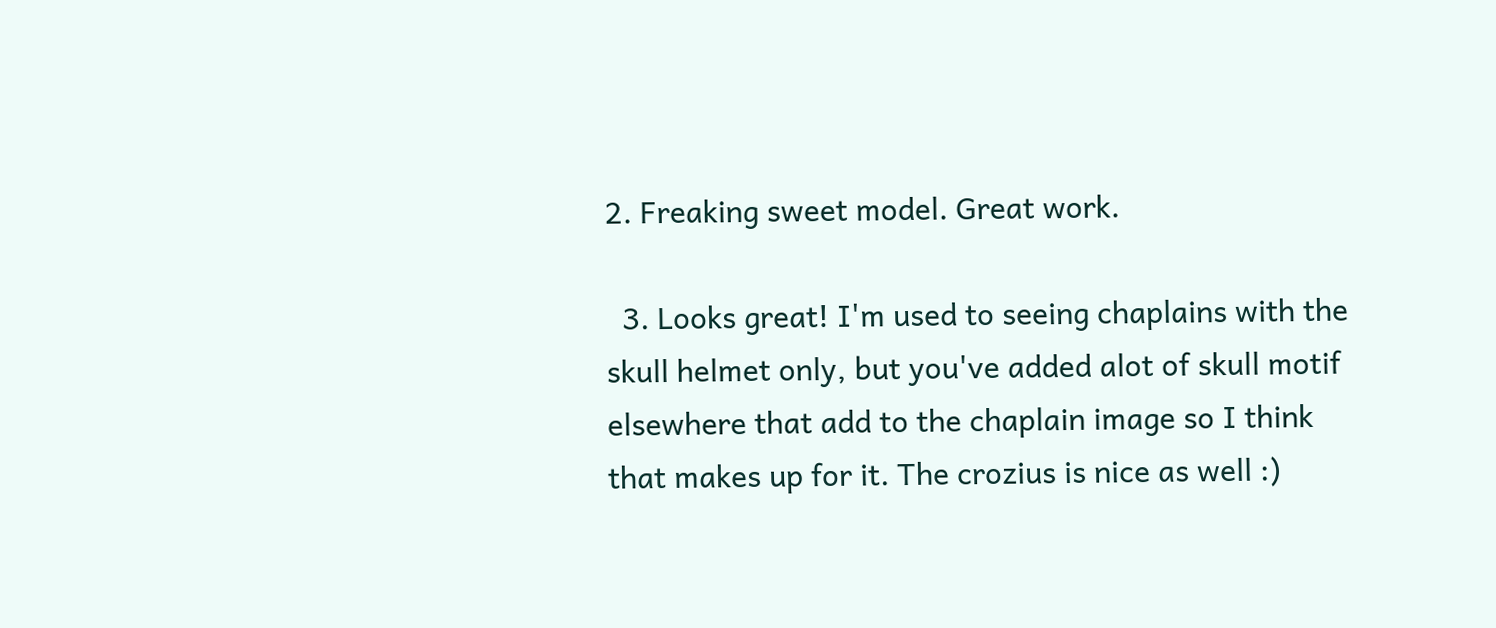2. Freaking sweet model. Great work.

  3. Looks great! I'm used to seeing chaplains with the skull helmet only, but you've added alot of skull motif elsewhere that add to the chaplain image so I think that makes up for it. The crozius is nice as well :)